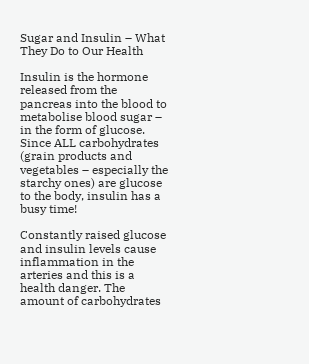Sugar and Insulin – What They Do to Our Health

Insulin is the hormone released from the pancreas into the blood to metabolise blood sugar – in the form of glucose. Since ALL carbohydrates (grain products and vegetables – especially the starchy ones) are glucose to the body, insulin has a busy time!

Constantly raised glucose and insulin levels cause inflammation in the arteries and this is a health danger. The amount of carbohydrates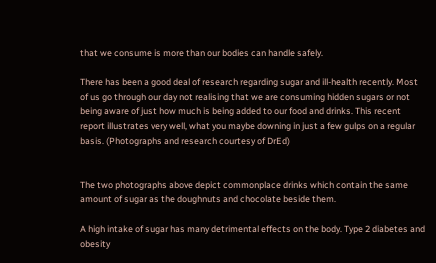that we consume is more than our bodies can handle safely.

There has been a good deal of research regarding sugar and ill-health recently. Most of us go through our day not realising that we are consuming hidden sugars or not being aware of just how much is being added to our food and drinks. This recent report illustrates very well, what you maybe downing in just a few gulps on a regular basis. (Photographs and research courtesy of DrEd)


The two photographs above depict commonplace drinks which contain the same amount of sugar as the doughnuts and chocolate beside them.

A high intake of sugar has many detrimental effects on the body. Type 2 diabetes and obesity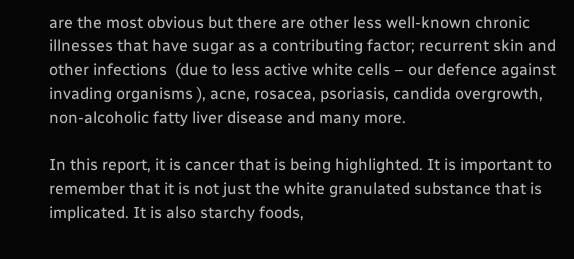are the most obvious but there are other less well-known chronic illnesses that have sugar as a contributing factor; recurrent skin and other infections  (due to less active white cells – our defence against invading organisms ), acne, rosacea, psoriasis, candida overgrowth, non-alcoholic fatty liver disease and many more.

In this report, it is cancer that is being highlighted. It is important to remember that it is not just the white granulated substance that is implicated. It is also starchy foods,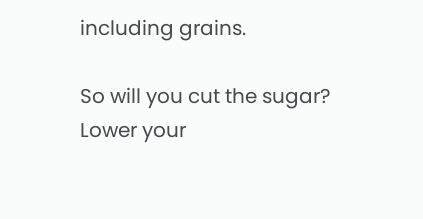including grains.

So will you cut the sugar? Lower your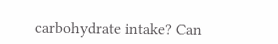carbohydrate intake? Can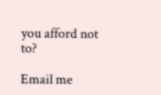you afford not to?

Email me